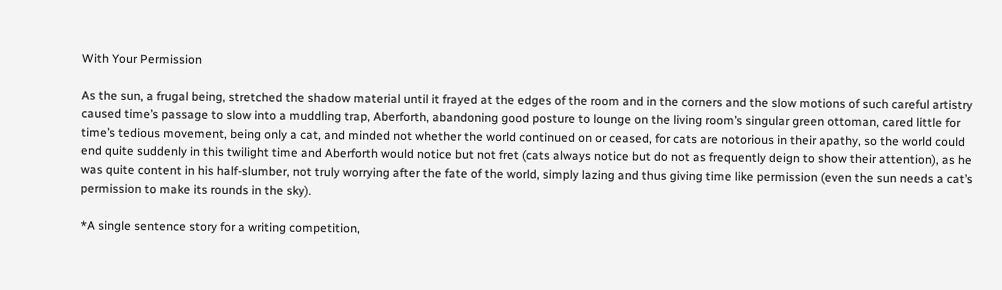With Your Permission

As the sun, a frugal being, stretched the shadow material until it frayed at the edges of the room and in the corners and the slow motions of such careful artistry caused time’s passage to slow into a muddling trap, Aberforth, abandoning good posture to lounge on the living room’s singular green ottoman, cared little for time’s tedious movement, being only a cat, and minded not whether the world continued on or ceased, for cats are notorious in their apathy, so the world could end quite suddenly in this twilight time and Aberforth would notice but not fret (cats always notice but do not as frequently deign to show their attention), as he was quite content in his half-slumber, not truly worrying after the fate of the world, simply lazing and thus giving time like permission (even the sun needs a cat’s permission to make its rounds in the sky).

*A single sentence story for a writing competition,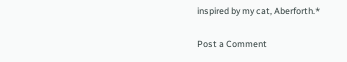inspired by my cat, Aberforth.*


Post a Comment